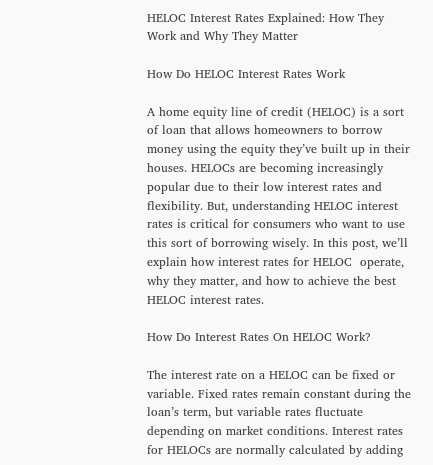HELOC Interest Rates Explained: How They Work and Why They Matter

How Do HELOC Interest Rates Work

A home equity line of credit (HELOC) is a sort of loan that allows homeowners to borrow money using the equity they’ve built up in their houses. HELOCs are becoming increasingly popular due to their low interest rates and flexibility. But, understanding HELOC interest rates is critical for consumers who want to use this sort of borrowing wisely. In this post, we’ll explain how interest rates for HELOC  operate, why they matter, and how to achieve the best HELOC interest rates.

How Do Interest Rates On HELOC Work?

The interest rate on a HELOC can be fixed or variable. Fixed rates remain constant during the loan’s term, but variable rates fluctuate depending on market conditions. Interest rates for HELOCs are normally calculated by adding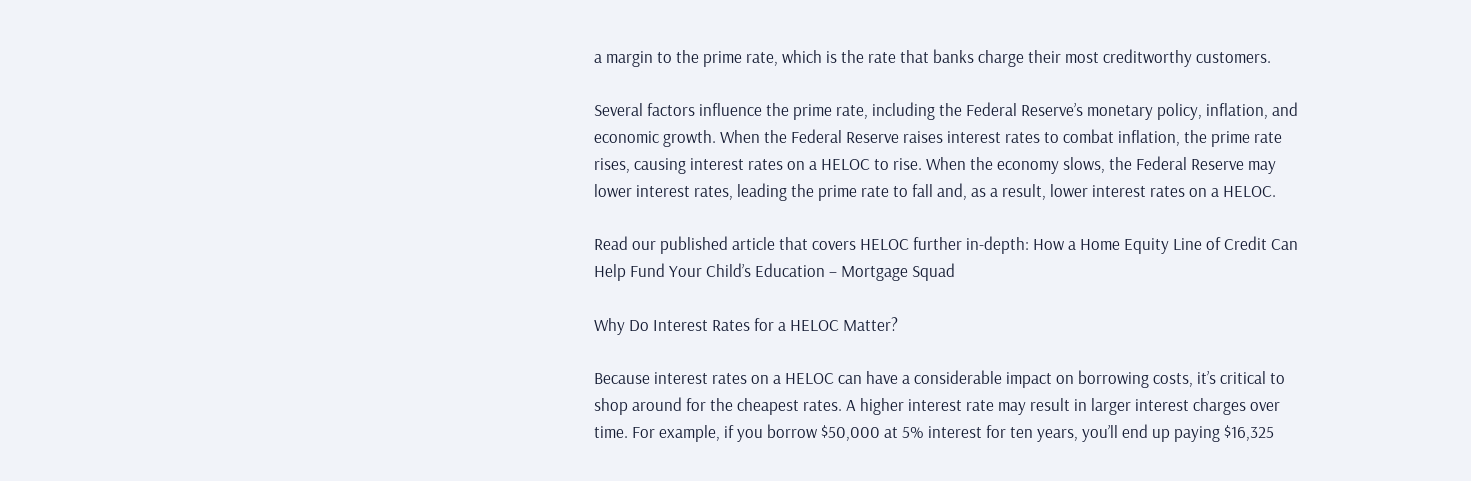a margin to the prime rate, which is the rate that banks charge their most creditworthy customers.

Several factors influence the prime rate, including the Federal Reserve’s monetary policy, inflation, and economic growth. When the Federal Reserve raises interest rates to combat inflation, the prime rate rises, causing interest rates on a HELOC to rise. When the economy slows, the Federal Reserve may lower interest rates, leading the prime rate to fall and, as a result, lower interest rates on a HELOC.

Read our published article that covers HELOC further in-depth: How a Home Equity Line of Credit Can Help Fund Your Child’s Education – Mortgage Squad

Why Do Interest Rates for a HELOC Matter?

Because interest rates on a HELOC can have a considerable impact on borrowing costs, it’s critical to shop around for the cheapest rates. A higher interest rate may result in larger interest charges over time. For example, if you borrow $50,000 at 5% interest for ten years, you’ll end up paying $16,325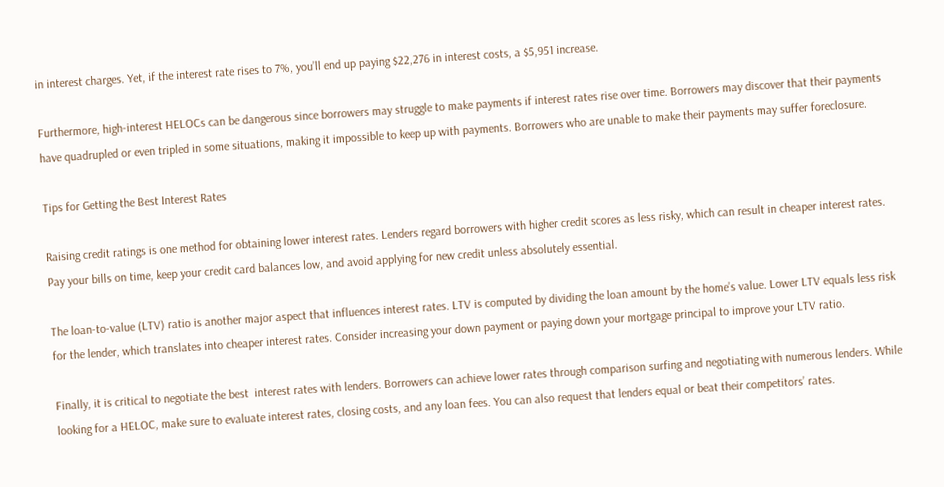in interest charges. Yet, if the interest rate rises to 7%, you’ll end up paying $22,276 in interest costs, a $5,951 increase.

Furthermore, high-interest HELOCs can be dangerous since borrowers may struggle to make payments if interest rates rise over time. Borrowers may discover that their payments have quadrupled or even tripled in some situations, making it impossible to keep up with payments. Borrowers who are unable to make their payments may suffer foreclosure.

Tips for Getting the Best Interest Rates

Raising credit ratings is one method for obtaining lower interest rates. Lenders regard borrowers with higher credit scores as less risky, which can result in cheaper interest rates. Pay your bills on time, keep your credit card balances low, and avoid applying for new credit unless absolutely essential.

The loan-to-value (LTV) ratio is another major aspect that influences interest rates. LTV is computed by dividing the loan amount by the home’s value. Lower LTV equals less risk for the lender, which translates into cheaper interest rates. Consider increasing your down payment or paying down your mortgage principal to improve your LTV ratio.

Finally, it is critical to negotiate the best  interest rates with lenders. Borrowers can achieve lower rates through comparison surfing and negotiating with numerous lenders. While looking for a HELOC, make sure to evaluate interest rates, closing costs, and any loan fees. You can also request that lenders equal or beat their competitors’ rates.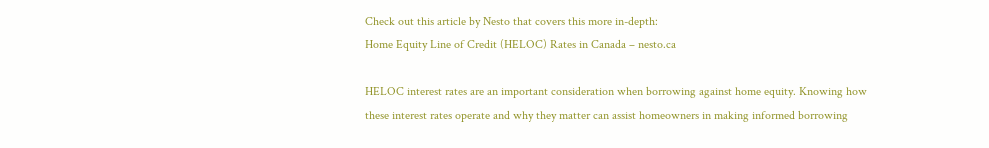Check out this article by Nesto that covers this more in-depth:
Home Equity Line of Credit (HELOC) Rates in Canada – nesto.ca

HELOC interest rates are an important consideration when borrowing against home equity. Knowing how these interest rates operate and why they matter can assist homeowners in making informed borrowing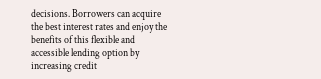decisions. Borrowers can acquire the best interest rates and enjoy the benefits of this flexible and accessible lending option by increasing credit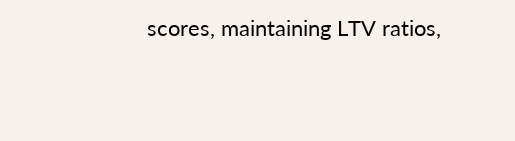scores, maintaining LTV ratios,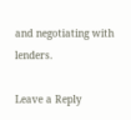and negotiating with lenders.

Leave a Reply